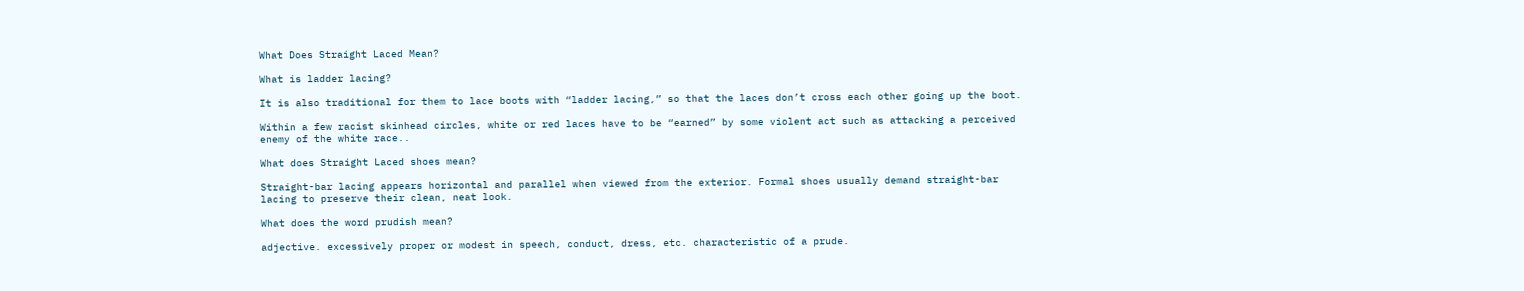What Does Straight Laced Mean?

What is ladder lacing?

It is also traditional for them to lace boots with “ladder lacing,” so that the laces don’t cross each other going up the boot.

Within a few racist skinhead circles, white or red laces have to be “earned” by some violent act such as attacking a perceived enemy of the white race..

What does Straight Laced shoes mean?

Straight-bar lacing appears horizontal and parallel when viewed from the exterior. Formal shoes usually demand straight-bar lacing to preserve their clean, neat look.

What does the word prudish mean?

adjective. excessively proper or modest in speech, conduct, dress, etc. characteristic of a prude.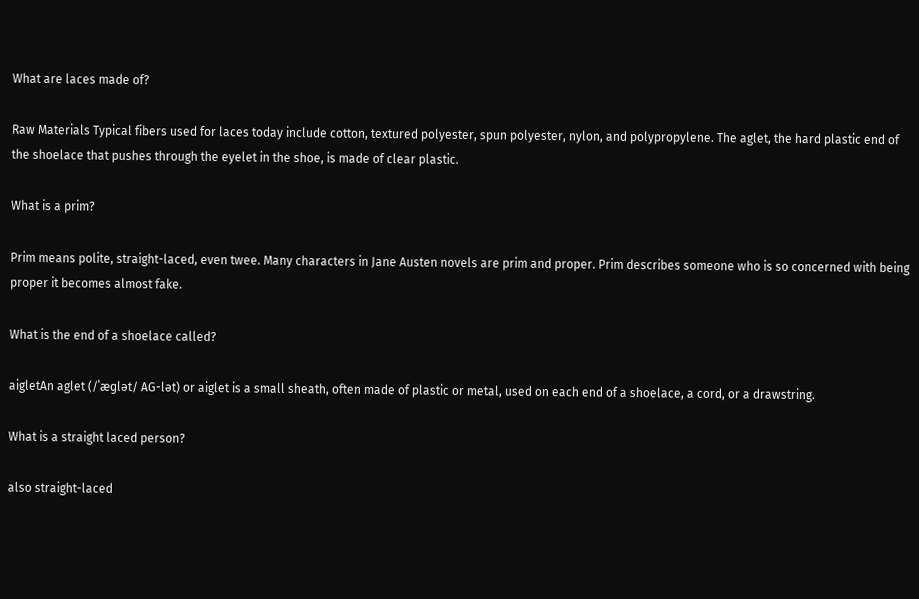What are laces made of?

Raw Materials Typical fibers used for laces today include cotton, textured polyester, spun polyester, nylon, and polypropylene. The aglet, the hard plastic end of the shoelace that pushes through the eyelet in the shoe, is made of clear plastic.

What is a prim?

Prim means polite, straight-laced, even twee. Many characters in Jane Austen novels are prim and proper. Prim describes someone who is so concerned with being proper it becomes almost fake.

What is the end of a shoelace called?

aigletAn aglet (/ˈæɡlət/ AG-lət) or aiglet is a small sheath, often made of plastic or metal, used on each end of a shoelace, a cord, or a drawstring.

What is a straight laced person?

also straight-laced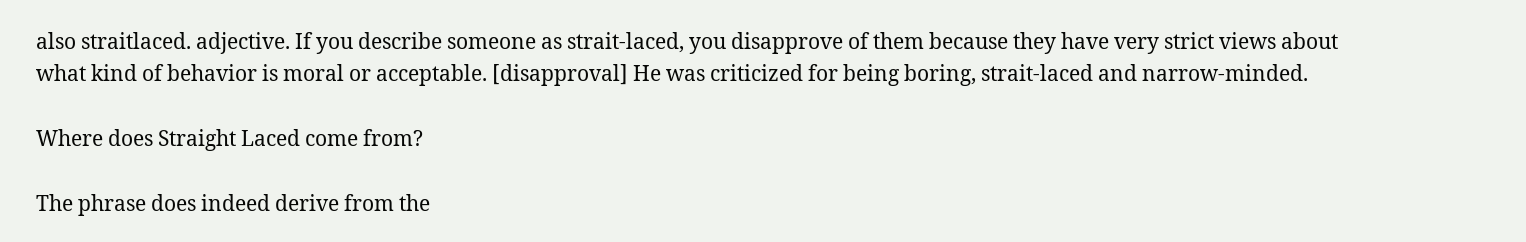also straitlaced. adjective. If you describe someone as strait-laced, you disapprove of them because they have very strict views about what kind of behavior is moral or acceptable. [disapproval] He was criticized for being boring, strait-laced and narrow-minded.

Where does Straight Laced come from?

The phrase does indeed derive from the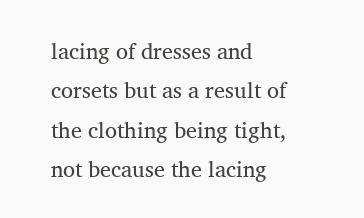lacing of dresses and corsets but as a result of the clothing being tight, not because the lacing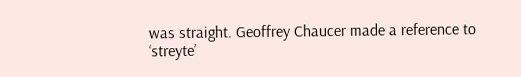was straight. Geoffrey Chaucer made a reference to ‘streyte’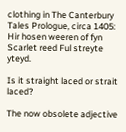clothing in The Canterbury Tales Prologue, circa 1405: Hir hosen weeren of fyn Scarlet reed Ful streyte yteyd.

Is it straight laced or strait laced?

The now obsolete adjective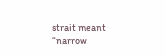strait meant “narrow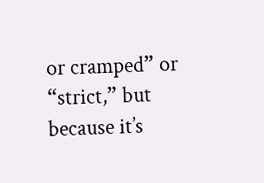or cramped” or “strict,” but because it’s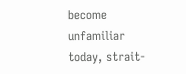become unfamiliar today, strait-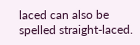laced can also be spelled straight-laced.